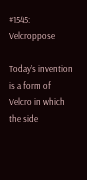#1545: Velcroppose

Today’s invention is a form of Velcro in which the side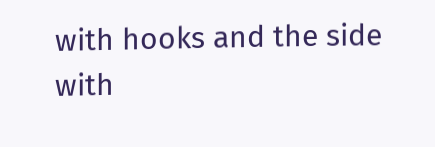with hooks and the side with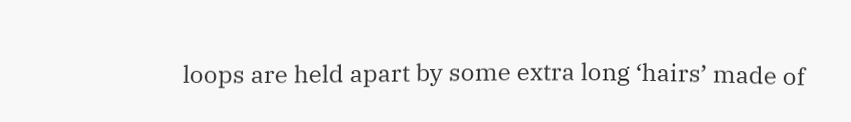loops are held apart by some extra long ‘hairs’ made of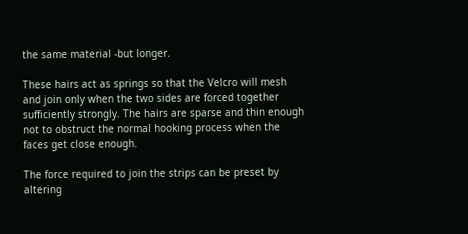the same material -but longer.

These hairs act as springs so that the Velcro will mesh and join only when the two sides are forced together sufficiently strongly. The hairs are sparse and thin enough not to obstruct the normal hooking process when the faces get close enough.

The force required to join the strips can be preset by altering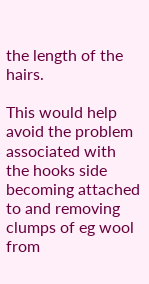the length of the hairs.

This would help avoid the problem associated with the hooks side becoming attached to and removing clumps of eg wool from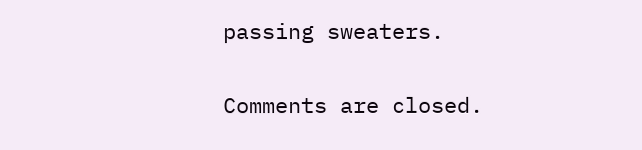passing sweaters.

Comments are closed.